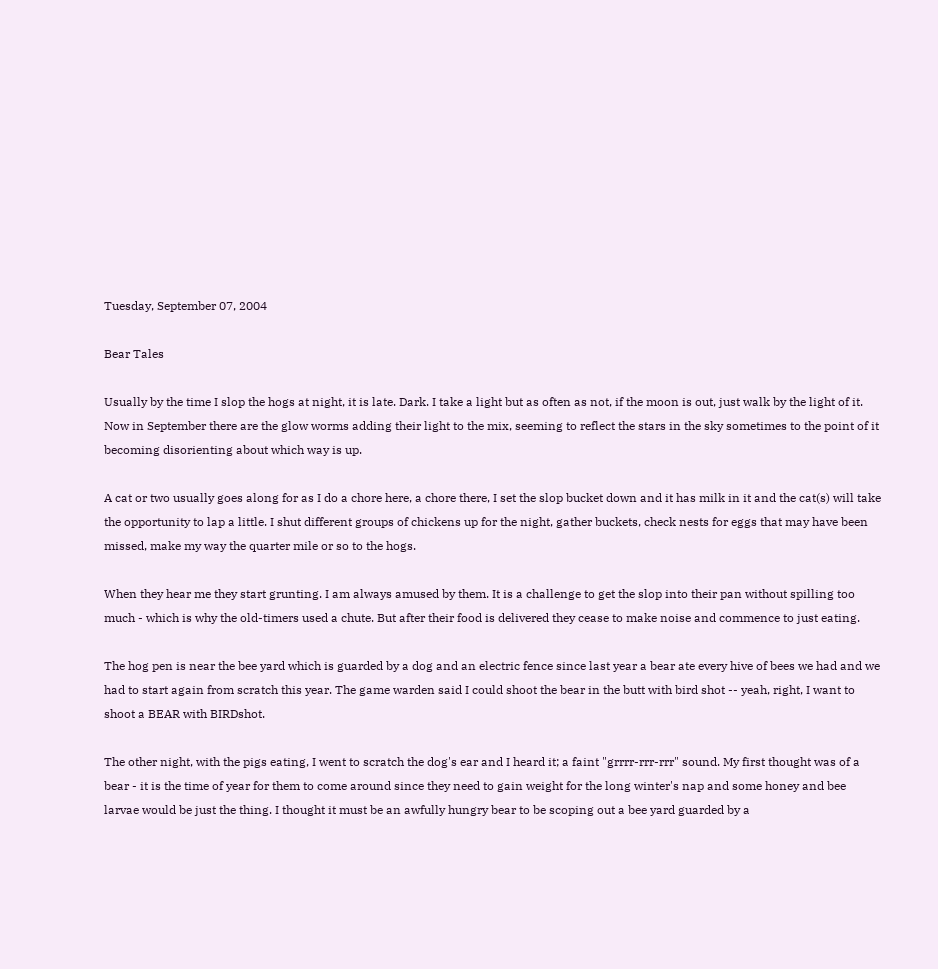Tuesday, September 07, 2004

Bear Tales

Usually by the time I slop the hogs at night, it is late. Dark. I take a light but as often as not, if the moon is out, just walk by the light of it. Now in September there are the glow worms adding their light to the mix, seeming to reflect the stars in the sky sometimes to the point of it becoming disorienting about which way is up.

A cat or two usually goes along for as I do a chore here, a chore there, I set the slop bucket down and it has milk in it and the cat(s) will take the opportunity to lap a little. I shut different groups of chickens up for the night, gather buckets, check nests for eggs that may have been missed, make my way the quarter mile or so to the hogs.

When they hear me they start grunting. I am always amused by them. It is a challenge to get the slop into their pan without spilling too much - which is why the old-timers used a chute. But after their food is delivered they cease to make noise and commence to just eating.

The hog pen is near the bee yard which is guarded by a dog and an electric fence since last year a bear ate every hive of bees we had and we had to start again from scratch this year. The game warden said I could shoot the bear in the butt with bird shot -- yeah, right, I want to shoot a BEAR with BIRDshot.

The other night, with the pigs eating, I went to scratch the dog's ear and I heard it; a faint "grrrr-rrr-rrr" sound. My first thought was of a bear - it is the time of year for them to come around since they need to gain weight for the long winter's nap and some honey and bee larvae would be just the thing. I thought it must be an awfully hungry bear to be scoping out a bee yard guarded by a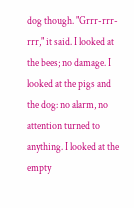dog though. "Grrr-rrr-rrr," it said. I looked at the bees; no damage. I looked at the pigs and the dog: no alarm, no attention turned to anything. I looked at the empty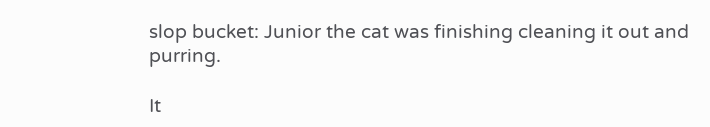slop bucket: Junior the cat was finishing cleaning it out and purring.

It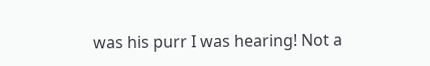was his purr I was hearing! Not a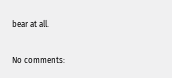bear at all.

No comments: